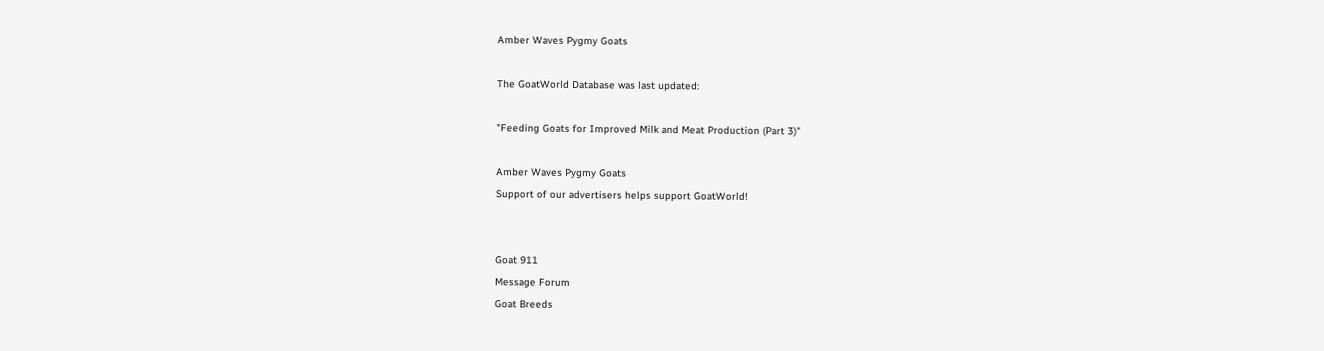Amber Waves Pygmy Goats

The GoatWorld Database was last updated:

"Feeding Goats for Improved Milk and Meat Production (Part 3)"

Amber Waves Pygmy Goats
Support of our advertisers helps support GoatWorld!


Goat 911
Message Forum
Goat Breeds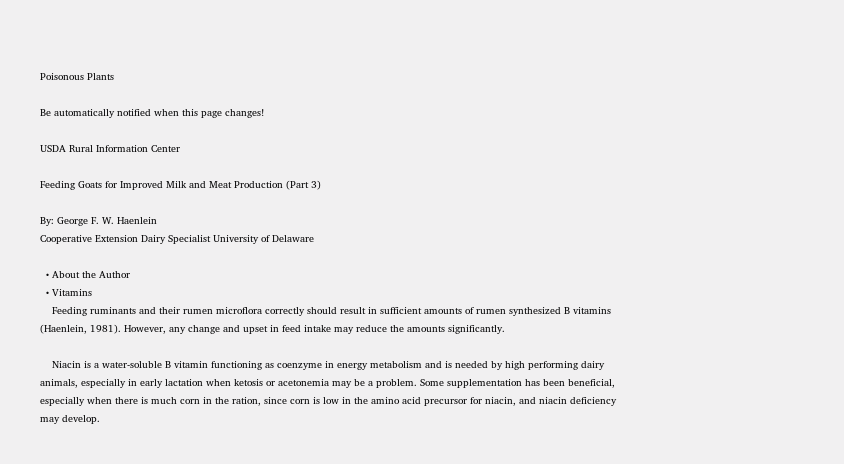Poisonous Plants

Be automatically notified when this page changes!

USDA Rural Information Center

Feeding Goats for Improved Milk and Meat Production (Part 3)

By: George F. W. Haenlein
Cooperative Extension Dairy Specialist University of Delaware

  • About the Author
  • Vitamins
    Feeding ruminants and their rumen microflora correctly should result in sufficient amounts of rumen synthesized B vitamins (Haenlein, 1981). However, any change and upset in feed intake may reduce the amounts significantly.

    Niacin is a water-soluble B vitamin functioning as coenzyme in energy metabolism and is needed by high performing dairy animals, especially in early lactation when ketosis or acetonemia may be a problem. Some supplementation has been beneficial, especially when there is much corn in the ration, since corn is low in the amino acid precursor for niacin, and niacin deficiency may develop.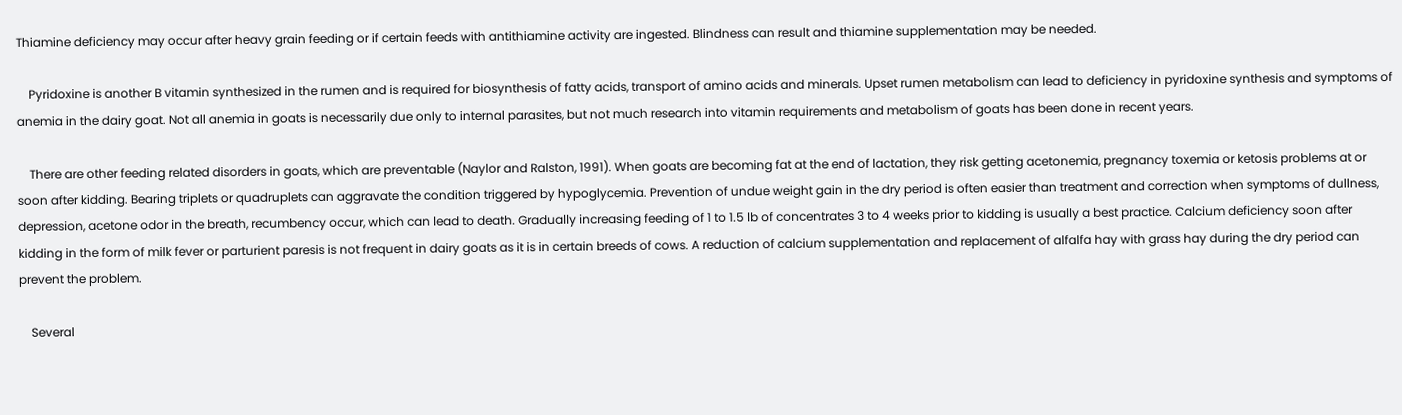Thiamine deficiency may occur after heavy grain feeding or if certain feeds with antithiamine activity are ingested. Blindness can result and thiamine supplementation may be needed.

    Pyridoxine is another B vitamin synthesized in the rumen and is required for biosynthesis of fatty acids, transport of amino acids and minerals. Upset rumen metabolism can lead to deficiency in pyridoxine synthesis and symptoms of anemia in the dairy goat. Not all anemia in goats is necessarily due only to internal parasites, but not much research into vitamin requirements and metabolism of goats has been done in recent years.

    There are other feeding related disorders in goats, which are preventable (Naylor and Ralston, 1991). When goats are becoming fat at the end of lactation, they risk getting acetonemia, pregnancy toxemia or ketosis problems at or soon after kidding. Bearing triplets or quadruplets can aggravate the condition triggered by hypoglycemia. Prevention of undue weight gain in the dry period is often easier than treatment and correction when symptoms of dullness, depression, acetone odor in the breath, recumbency occur, which can lead to death. Gradually increasing feeding of 1 to 1.5 lb of concentrates 3 to 4 weeks prior to kidding is usually a best practice. Calcium deficiency soon after kidding in the form of milk fever or parturient paresis is not frequent in dairy goats as it is in certain breeds of cows. A reduction of calcium supplementation and replacement of alfalfa hay with grass hay during the dry period can prevent the problem.

    Several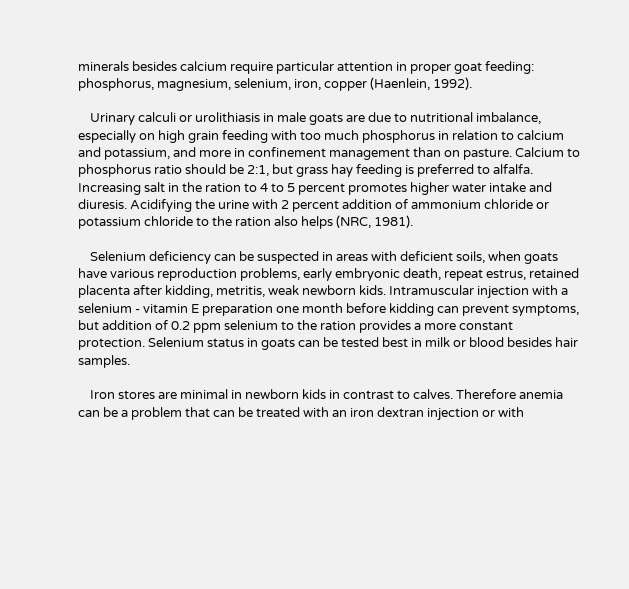minerals besides calcium require particular attention in proper goat feeding: phosphorus, magnesium, selenium, iron, copper (Haenlein, 1992).

    Urinary calculi or urolithiasis in male goats are due to nutritional imbalance, especially on high grain feeding with too much phosphorus in relation to calcium and potassium, and more in confinement management than on pasture. Calcium to phosphorus ratio should be 2:1, but grass hay feeding is preferred to alfalfa. Increasing salt in the ration to 4 to 5 percent promotes higher water intake and diuresis. Acidifying the urine with 2 percent addition of ammonium chloride or potassium chloride to the ration also helps (NRC, 1981).

    Selenium deficiency can be suspected in areas with deficient soils, when goats have various reproduction problems, early embryonic death, repeat estrus, retained placenta after kidding, metritis, weak newborn kids. Intramuscular injection with a selenium - vitamin E preparation one month before kidding can prevent symptoms, but addition of 0.2 ppm selenium to the ration provides a more constant protection. Selenium status in goats can be tested best in milk or blood besides hair samples.

    Iron stores are minimal in newborn kids in contrast to calves. Therefore anemia can be a problem that can be treated with an iron dextran injection or with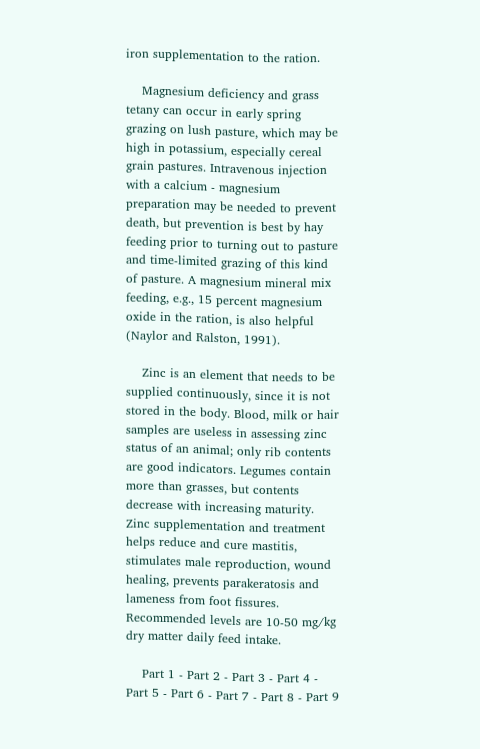iron supplementation to the ration.

    Magnesium deficiency and grass tetany can occur in early spring grazing on lush pasture, which may be high in potassium, especially cereal grain pastures. Intravenous injection with a calcium - magnesium preparation may be needed to prevent death, but prevention is best by hay feeding prior to turning out to pasture and time-limited grazing of this kind of pasture. A magnesium mineral mix feeding, e.g., 15 percent magnesium oxide in the ration, is also helpful (Naylor and Ralston, 1991).

    Zinc is an element that needs to be supplied continuously, since it is not stored in the body. Blood, milk or hair samples are useless in assessing zinc status of an animal; only rib contents are good indicators. Legumes contain more than grasses, but contents decrease with increasing maturity. Zinc supplementation and treatment helps reduce and cure mastitis, stimulates male reproduction, wound healing, prevents parakeratosis and lameness from foot fissures. Recommended levels are 10-50 mg/kg dry matter daily feed intake.

    Part 1 - Part 2 - Part 3 - Part 4 - Part 5 - Part 6 - Part 7 - Part 8 - Part 9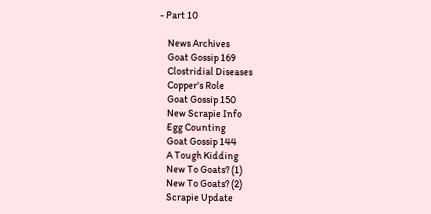- Part 10

    News Archives
    Goat Gossip 169
    Clostridial Diseases
    Copper's Role
    Goat Gossip 150
    New Scrapie Info
    Egg Counting
    Goat Gossip 144
    A Tough Kidding
    New To Goats? (1)
    New To Goats? (2)
    Scrapie Update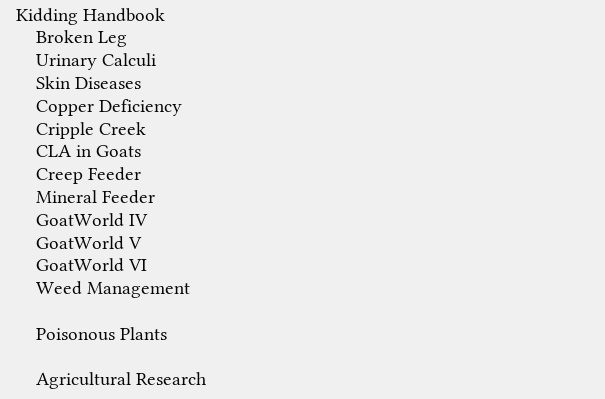Kidding Handbook
    Broken Leg
    Urinary Calculi
    Skin Diseases
    Copper Deficiency
    Cripple Creek
    CLA in Goats
    Creep Feeder
    Mineral Feeder
    GoatWorld IV
    GoatWorld V
    GoatWorld VI
    Weed Management

    Poisonous Plants

    Agricultural Research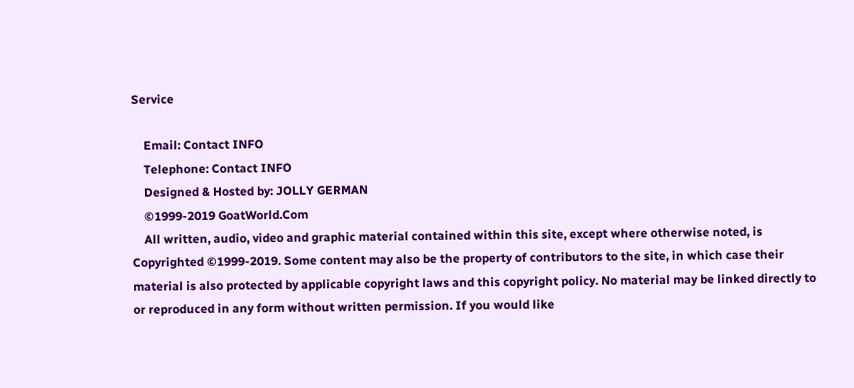Service

    Email: Contact INFO
    Telephone: Contact INFO
    Designed & Hosted by: JOLLY GERMAN
    ©1999-2019 GoatWorld.Com
    All written, audio, video and graphic material contained within this site, except where otherwise noted, is Copyrighted ©1999-2019. Some content may also be the property of contributors to the site, in which case their material is also protected by applicable copyright laws and this copyright policy. No material may be linked directly to or reproduced in any form without written permission. If you would like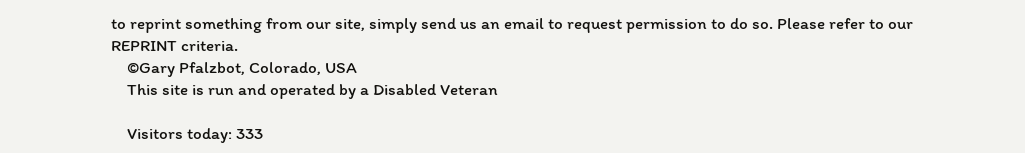to reprint something from our site, simply send us an email to request permission to do so. Please refer to our REPRINT criteria.
    ©Gary Pfalzbot, Colorado, USA
    This site is run and operated by a Disabled Veteran

    Visitors today: 333